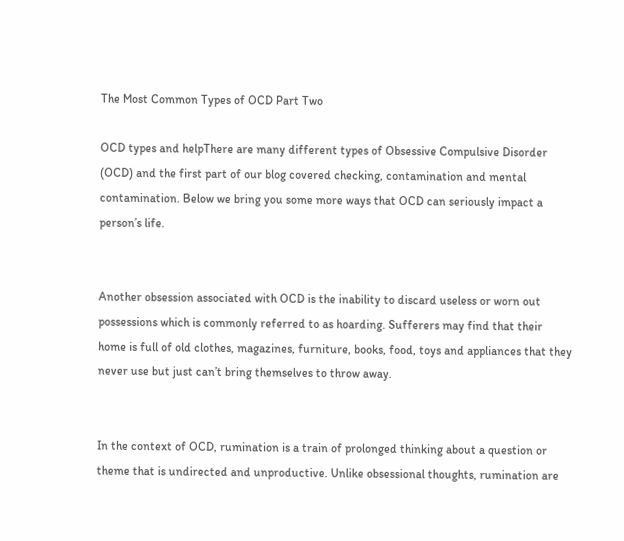The Most Common Types of OCD Part Two

OCD types and helpThere are many different types of Obsessive Compulsive Disorder (OCD) and the first part of our blog covered checking, contamination and mental contamination. Below we bring you some more ways that OCD can seriously impact a person’s life.


Another obsession associated with OCD is the inability to discard useless or worn out possessions which is commonly referred to as hoarding. Sufferers may find that their home is full of old clothes, magazines, furniture, books, food, toys and appliances that they never use but just can’t bring themselves to throw away.


In the context of OCD, rumination is a train of prolonged thinking about a question or theme that is undirected and unproductive. Unlike obsessional thoughts, rumination are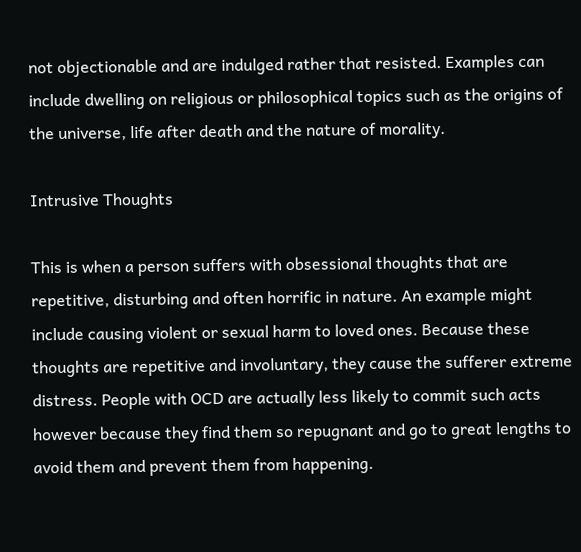not objectionable and are indulged rather that resisted. Examples can include dwelling on religious or philosophical topics such as the origins of the universe, life after death and the nature of morality.

Intrusive Thoughts

This is when a person suffers with obsessional thoughts that are repetitive, disturbing and often horrific in nature. An example might include causing violent or sexual harm to loved ones. Because these thoughts are repetitive and involuntary, they cause the sufferer extreme distress. People with OCD are actually less likely to commit such acts however because they find them so repugnant and go to great lengths to avoid them and prevent them from happening.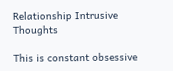Relationship Intrusive Thoughts

This is constant obsessive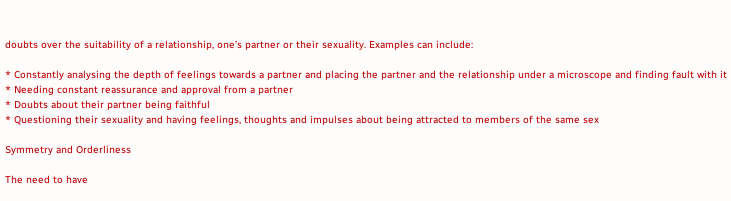doubts over the suitability of a relationship, one’s partner or their sexuality. Examples can include:

* Constantly analysing the depth of feelings towards a partner and placing the partner and the relationship under a microscope and finding fault with it
* Needing constant reassurance and approval from a partner
* Doubts about their partner being faithful
* Questioning their sexuality and having feelings, thoughts and impulses about being attracted to members of the same sex

Symmetry and Orderliness

The need to have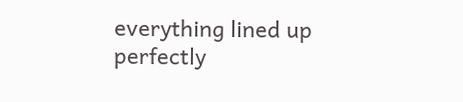everything lined up perfectly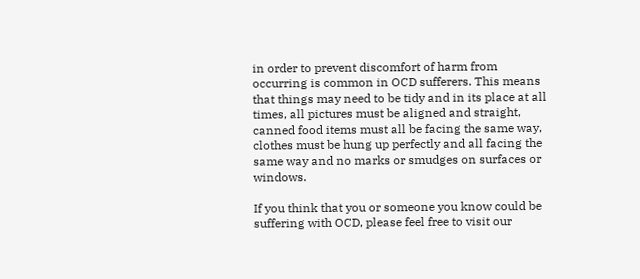in order to prevent discomfort of harm from occurring is common in OCD sufferers. This means that things may need to be tidy and in its place at all times, all pictures must be aligned and straight, canned food items must all be facing the same way, clothes must be hung up perfectly and all facing the same way and no marks or smudges on surfaces or windows.

If you think that you or someone you know could be suffering with OCD, please feel free to visit our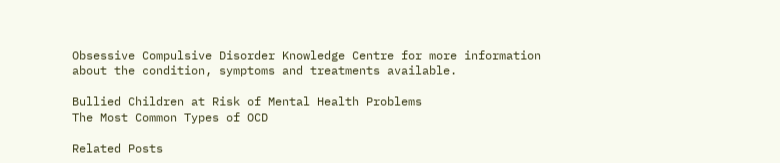Obsessive Compulsive Disorder Knowledge Centre for more information about the condition, symptoms and treatments available.

Bullied Children at Risk of Mental Health Problems
The Most Common Types of OCD

Related Posts